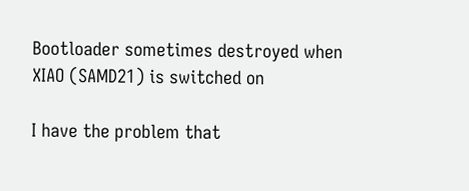Bootloader sometimes destroyed when XIAO (SAMD21) is switched on

I have the problem that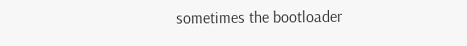sometimes the bootloader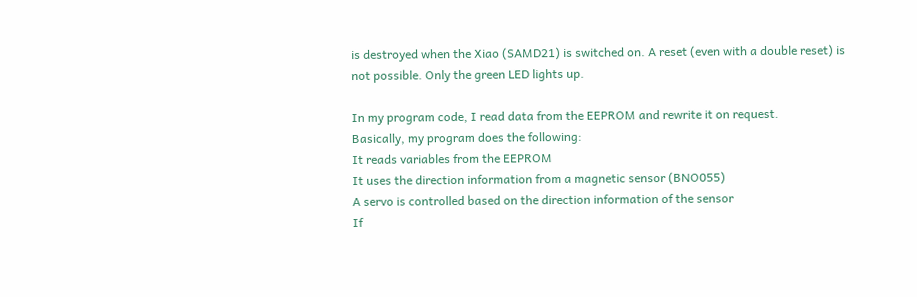is destroyed when the Xiao (SAMD21) is switched on. A reset (even with a double reset) is not possible. Only the green LED lights up.

In my program code, I read data from the EEPROM and rewrite it on request.
Basically, my program does the following:
It reads variables from the EEPROM
It uses the direction information from a magnetic sensor (BNO055)
A servo is controlled based on the direction information of the sensor
If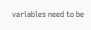variables need to be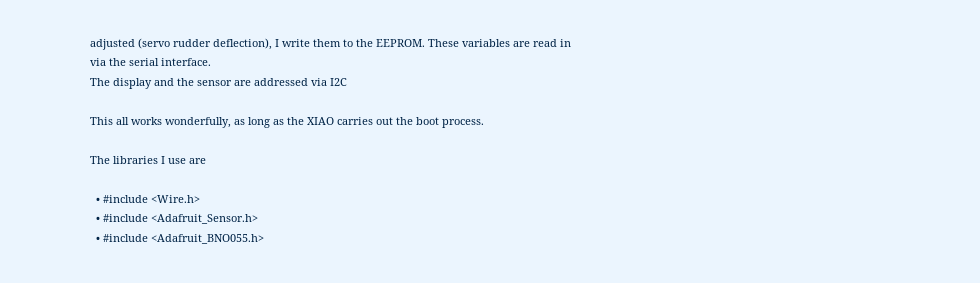adjusted (servo rudder deflection), I write them to the EEPROM. These variables are read in via the serial interface.
The display and the sensor are addressed via I2C

This all works wonderfully, as long as the XIAO carries out the boot process.

The libraries I use are

  • #include <Wire.h>
  • #include <Adafruit_Sensor.h>
  • #include <Adafruit_BNO055.h>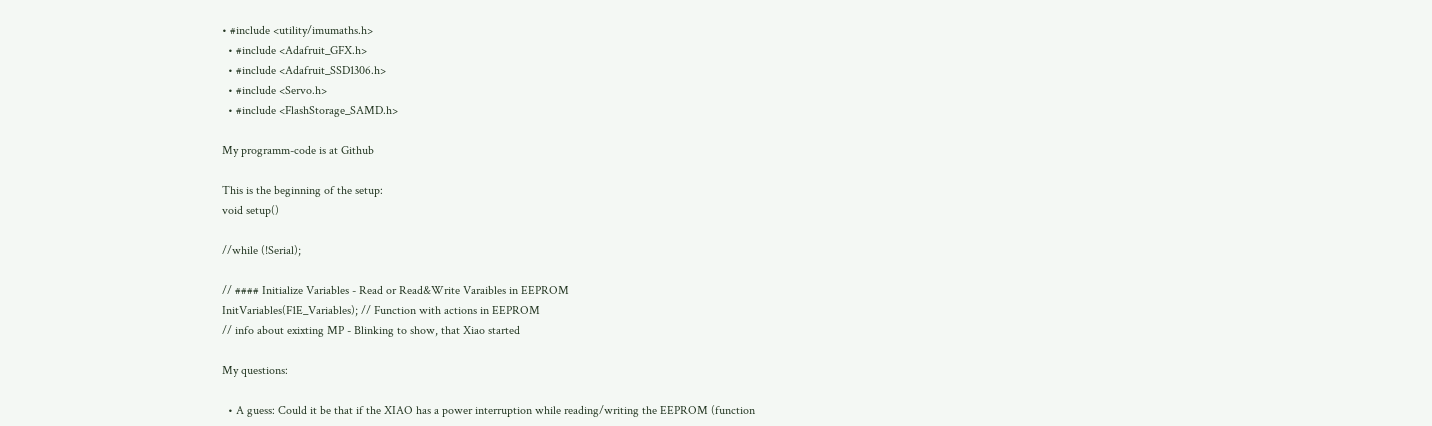• #include <utility/imumaths.h>
  • #include <Adafruit_GFX.h>
  • #include <Adafruit_SSD1306.h>
  • #include <Servo.h>
  • #include <FlashStorage_SAMD.h>

My programm-code is at Github

This is the beginning of the setup:
void setup()

//while (!Serial);

// #### Initialize Variables - Read or Read&Write Varaibles in EEPROM
InitVariables(F1E_Variables); // Function with actions in EEPROM
// info about exixting MP - Blinking to show, that Xiao started

My questions:

  • A guess: Could it be that if the XIAO has a power interruption while reading/writing the EEPROM (function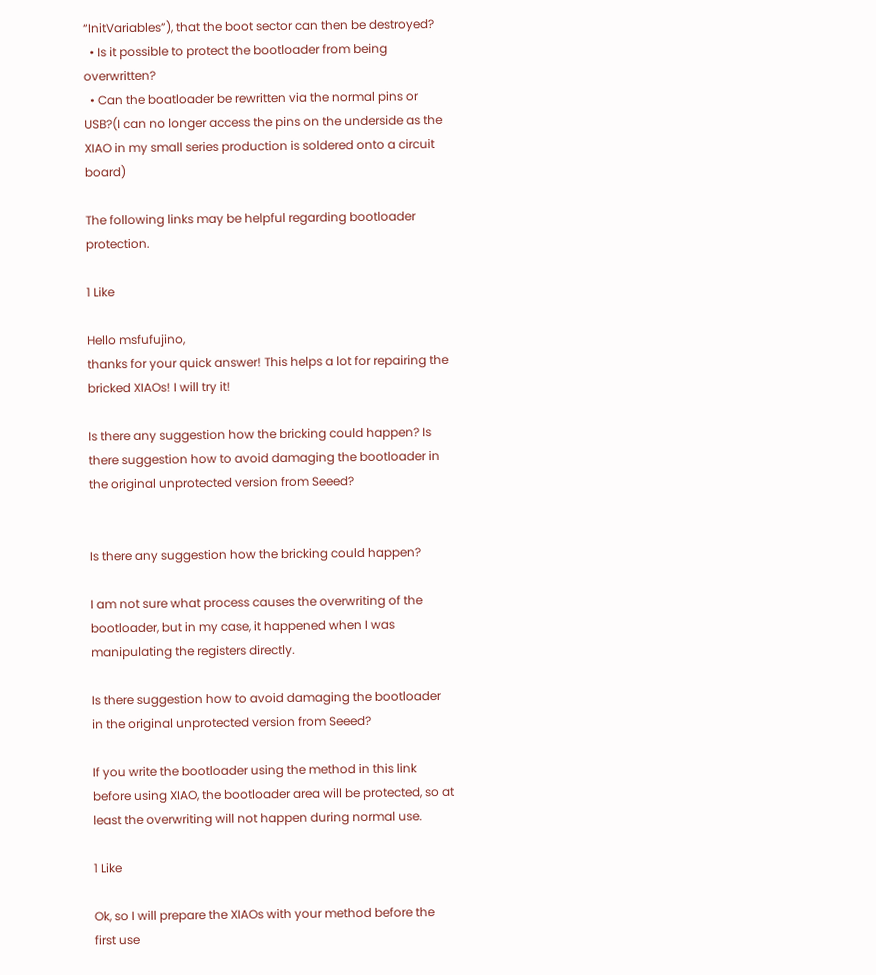“InitVariables”), that the boot sector can then be destroyed?
  • Is it possible to protect the bootloader from being overwritten?
  • Can the boatloader be rewritten via the normal pins or USB?(I can no longer access the pins on the underside as the XIAO in my small series production is soldered onto a circuit board)

The following links may be helpful regarding bootloader protection.

1 Like

Hello msfufujino,
thanks for your quick answer! This helps a lot for repairing the bricked XIAOs! I will try it!

Is there any suggestion how the bricking could happen? Is there suggestion how to avoid damaging the bootloader in the original unprotected version from Seeed?


Is there any suggestion how the bricking could happen?

I am not sure what process causes the overwriting of the bootloader, but in my case, it happened when I was manipulating the registers directly.

Is there suggestion how to avoid damaging the bootloader in the original unprotected version from Seeed?

If you write the bootloader using the method in this link before using XIAO, the bootloader area will be protected, so at least the overwriting will not happen during normal use.

1 Like

Ok, so I will prepare the XIAOs with your method before the first use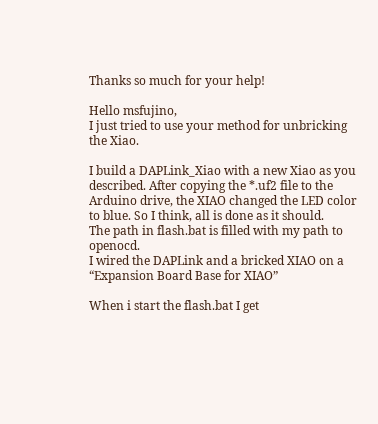Thanks so much for your help!

Hello msfujino,
I just tried to use your method for unbricking the Xiao.

I build a DAPLink_Xiao with a new Xiao as you described. After copying the *.uf2 file to the Arduino drive, the XIAO changed the LED color to blue. So I think, all is done as it should.
The path in flash.bat is filled with my path to openocd.
I wired the DAPLink and a bricked XIAO on a “Expansion Board Base for XIAO”

When i start the flash.bat I get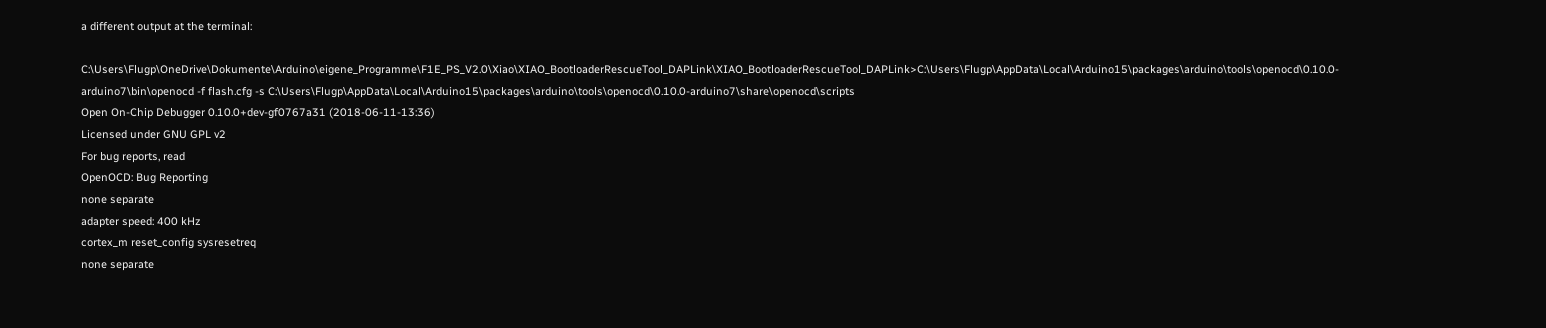a different output at the terminal:

C:\Users\Flugp\OneDrive\Dokumente\Arduino\eigene_Programme\F1E_PS_V2.0\Xiao\XIAO_BootloaderRescueTool_DAPLink\XIAO_BootloaderRescueTool_DAPLink>C:\Users\Flugp\AppData\Local\Arduino15\packages\arduino\tools\openocd\0.10.0-arduino7\bin\openocd -f flash.cfg -s C:\Users\Flugp\AppData\Local\Arduino15\packages\arduino\tools\openocd\0.10.0-arduino7\share\openocd\scripts
Open On-Chip Debugger 0.10.0+dev-gf0767a31 (2018-06-11-13:36)
Licensed under GNU GPL v2
For bug reports, read
OpenOCD: Bug Reporting
none separate
adapter speed: 400 kHz
cortex_m reset_config sysresetreq
none separate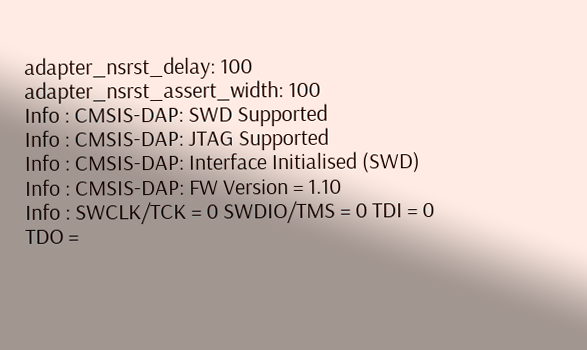adapter_nsrst_delay: 100
adapter_nsrst_assert_width: 100
Info : CMSIS-DAP: SWD Supported
Info : CMSIS-DAP: JTAG Supported
Info : CMSIS-DAP: Interface Initialised (SWD)
Info : CMSIS-DAP: FW Version = 1.10
Info : SWCLK/TCK = 0 SWDIO/TMS = 0 TDI = 0 TDO =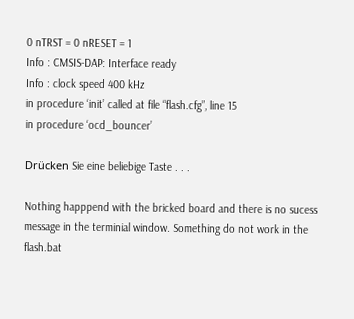0 nTRST = 0 nRESET = 1
Info : CMSIS-DAP: Interface ready
Info : clock speed 400 kHz
in procedure ‘init’ called at file “flash.cfg”, line 15
in procedure ‘ocd_bouncer’

Drücken Sie eine beliebige Taste . . .

Nothing happpend with the bricked board and there is no sucess message in the terminial window. Something do not work in the flash.bat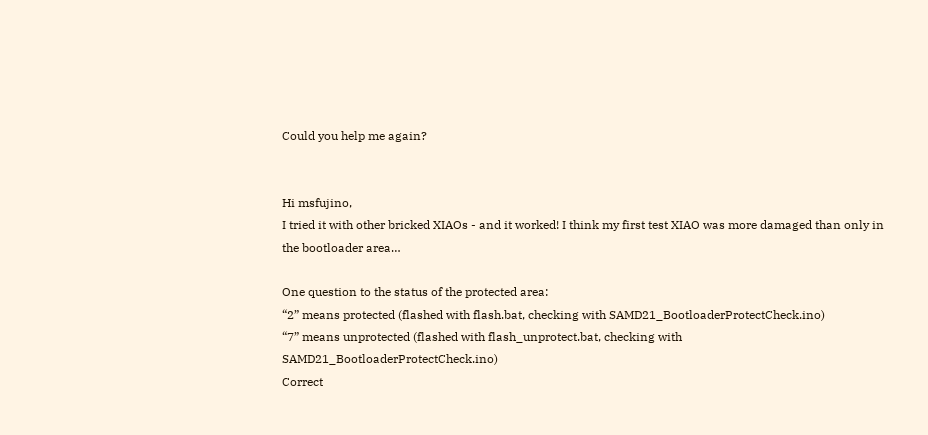Could you help me again?


Hi msfujino,
I tried it with other bricked XIAOs - and it worked! I think my first test XIAO was more damaged than only in the bootloader area…

One question to the status of the protected area:
“2” means protected (flashed with flash.bat, checking with SAMD21_BootloaderProtectCheck.ino)
“7” means unprotected (flashed with flash_unprotect.bat, checking with SAMD21_BootloaderProtectCheck.ino)
Correct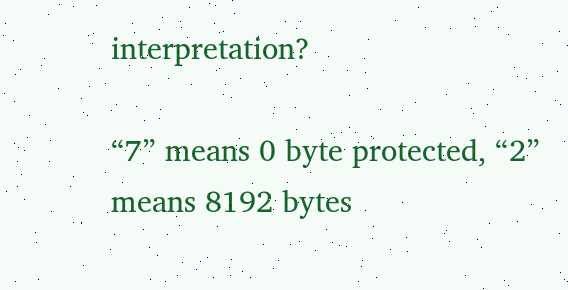interpretation?

“7” means 0 byte protected, “2” means 8192 bytes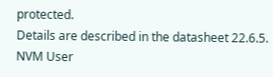protected.
Details are described in the datasheet 22.6.5. NVM User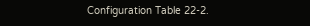Configuration Table 22-2.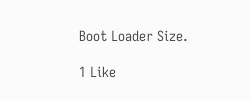Boot Loader Size.

1 Like